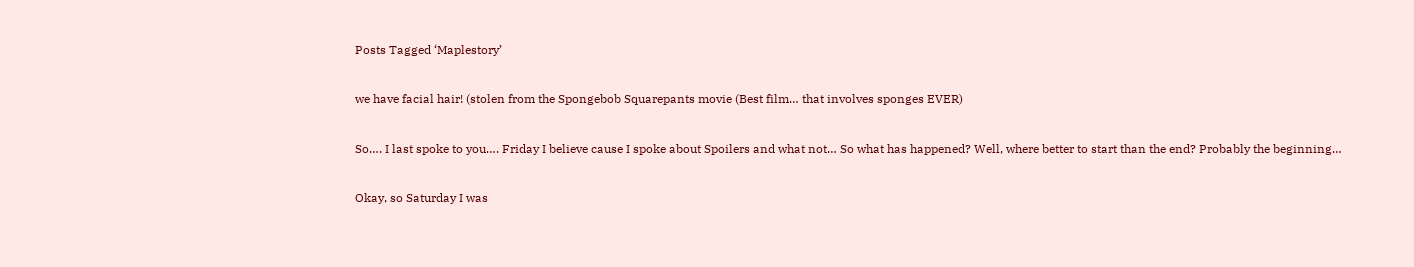Posts Tagged ‘Maplestory’

we have facial hair! (stolen from the Spongebob Squarepants movie (Best film… that involves sponges EVER)

So…. I last spoke to you…. Friday I believe cause I spoke about Spoilers and what not… So what has happened? Well, where better to start than the end? Probably the beginning…

Okay, so Saturday I was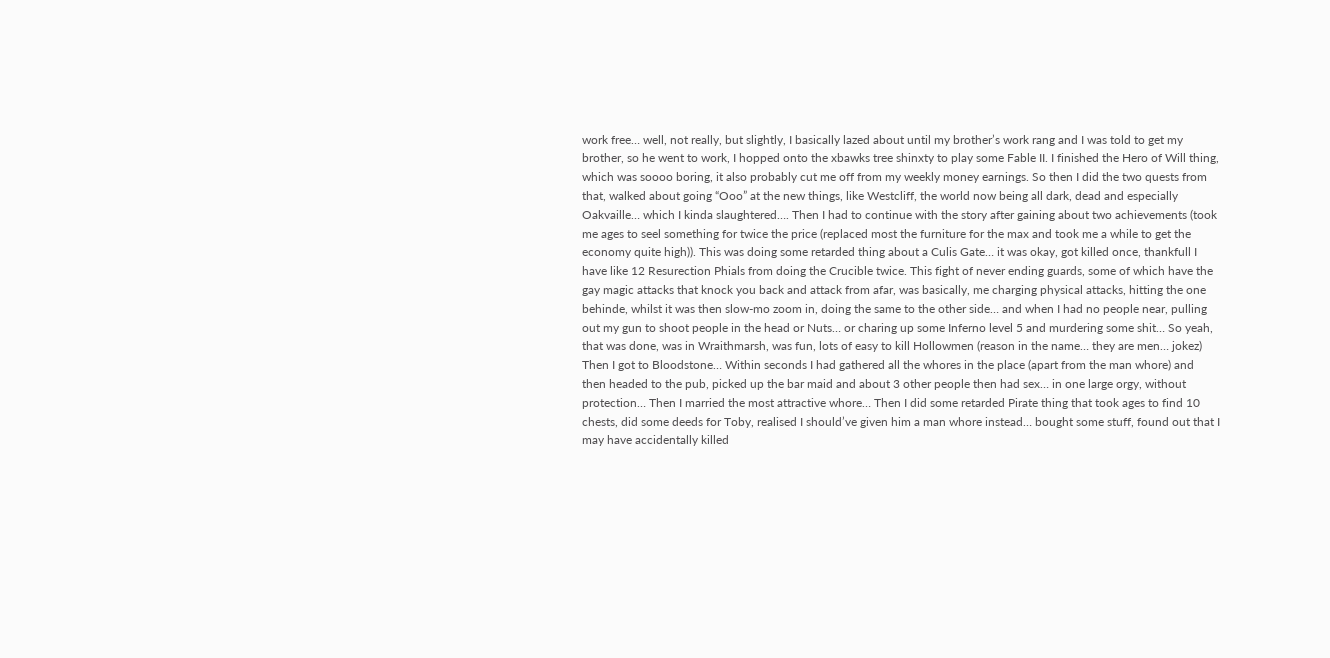work free… well, not really, but slightly, I basically lazed about until my brother’s work rang and I was told to get my brother, so he went to work, I hopped onto the xbawks tree shinxty to play some Fable II. I finished the Hero of Will thing, which was soooo boring, it also probably cut me off from my weekly money earnings. So then I did the two quests from that, walked about going “Ooo” at the new things, like Westcliff, the world now being all dark, dead and especially Oakvaille… which I kinda slaughtered…. Then I had to continue with the story after gaining about two achievements (took me ages to seel something for twice the price (replaced most the furniture for the max and took me a while to get the economy quite high)). This was doing some retarded thing about a Culis Gate… it was okay, got killed once, thankfull I have like 12 Resurection Phials from doing the Crucible twice. This fight of never ending guards, some of which have the gay magic attacks that knock you back and attack from afar, was basically, me charging physical attacks, hitting the one behinde, whilst it was then slow-mo zoom in, doing the same to the other side… and when I had no people near, pulling out my gun to shoot people in the head or Nuts… or charing up some Inferno level 5 and murdering some shit… So yeah, that was done, was in Wraithmarsh, was fun, lots of easy to kill Hollowmen (reason in the name… they are men… jokez) Then I got to Bloodstone… Within seconds I had gathered all the whores in the place (apart from the man whore) and then headed to the pub, picked up the bar maid and about 3 other people then had sex… in one large orgy, without protection… Then I married the most attractive whore… Then I did some retarded Pirate thing that took ages to find 10 chests, did some deeds for Toby, realised I should’ve given him a man whore instead… bought some stuff, found out that I may have accidentally killed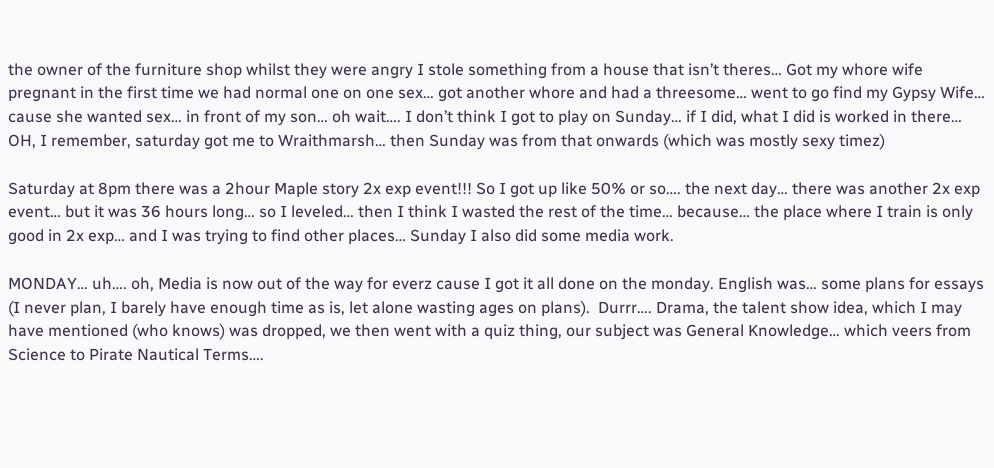the owner of the furniture shop whilst they were angry I stole something from a house that isn’t theres… Got my whore wife pregnant in the first time we had normal one on one sex… got another whore and had a threesome… went to go find my Gypsy Wife… cause she wanted sex… in front of my son… oh wait…. I don’t think I got to play on Sunday… if I did, what I did is worked in there… OH, I remember, saturday got me to Wraithmarsh… then Sunday was from that onwards (which was mostly sexy timez)

Saturday at 8pm there was a 2hour Maple story 2x exp event!!! So I got up like 50% or so…. the next day… there was another 2x exp event… but it was 36 hours long… so I leveled… then I think I wasted the rest of the time… because… the place where I train is only good in 2x exp… and I was trying to find other places… Sunday I also did some media work.

MONDAY… uh…. oh, Media is now out of the way for everz cause I got it all done on the monday. English was… some plans for essays (I never plan, I barely have enough time as is, let alone wasting ages on plans).  Durrr…. Drama, the talent show idea, which I may have mentioned (who knows) was dropped, we then went with a quiz thing, our subject was General Knowledge… which veers from Science to Pirate Nautical Terms….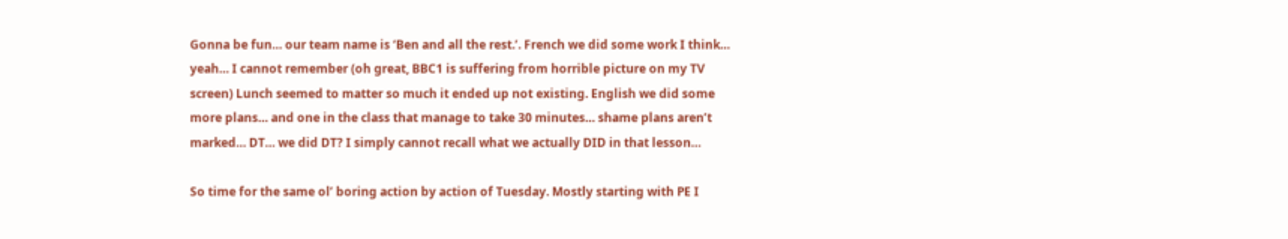Gonna be fun… our team name is ‘Ben and all the rest.’. French we did some work I think… yeah… I cannot remember (oh great, BBC1 is suffering from horrible picture on my TV screen) Lunch seemed to matter so much it ended up not existing. English we did some more plans… and one in the class that manage to take 30 minutes… shame plans aren’t marked… DT… we did DT? I simply cannot recall what we actually DID in that lesson…

So time for the same ol’ boring action by action of Tuesday. Mostly starting with PE I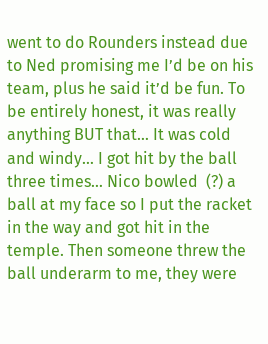went to do Rounders instead due to Ned promising me I’d be on his team, plus he said it’d be fun. To be entirely honest, it was really anything BUT that… It was cold and windy… I got hit by the ball three times… Nico bowled  (?) a ball at my face so I put the racket in the way and got hit in the temple. Then someone threw the ball underarm to me, they were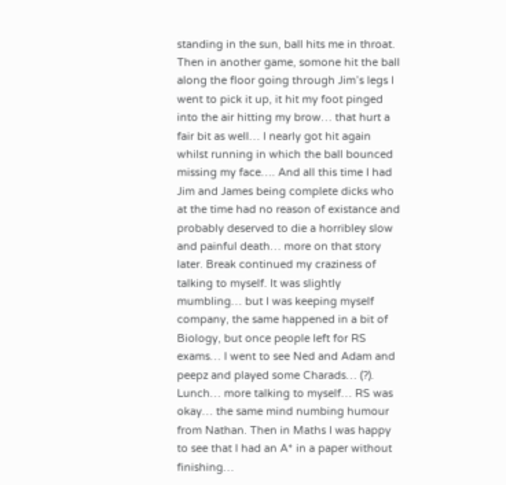standing in the sun, ball hits me in throat. Then in another game, somone hit the ball along the floor going through Jim’s legs I went to pick it up, it hit my foot pinged into the air hitting my brow… that hurt a fair bit as well… I nearly got hit again whilst running in which the ball bounced missing my face…. And all this time I had Jim and James being complete dicks who at the time had no reason of existance and probably deserved to die a horribley slow and painful death… more on that story later. Break continued my craziness of talking to myself. It was slightly mumbling… but I was keeping myself company, the same happened in a bit of Biology, but once people left for RS exams… I went to see Ned and Adam and peepz and played some Charads… (?). Lunch… more talking to myself… RS was okay… the same mind numbing humour from Nathan. Then in Maths I was happy to see that I had an A* in a paper without finishing…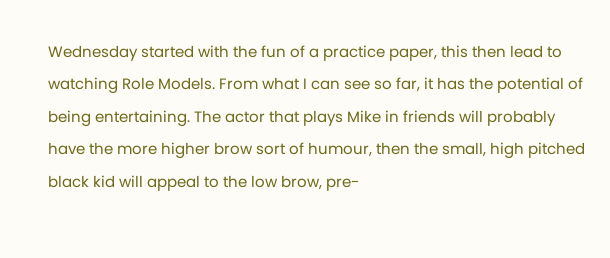Wednesday started with the fun of a practice paper, this then lead to watching Role Models. From what I can see so far, it has the potential of being entertaining. The actor that plays Mike in friends will probably have the more higher brow sort of humour, then the small, high pitched black kid will appeal to the low brow, pre-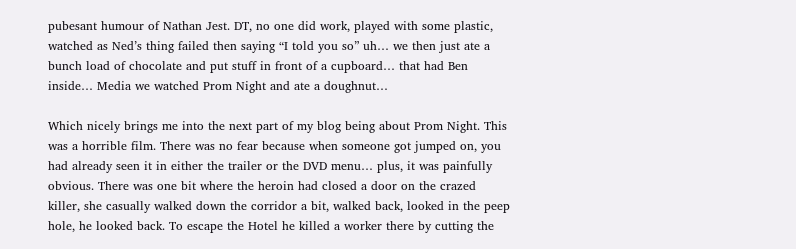pubesant humour of Nathan Jest. DT, no one did work, played with some plastic, watched as Ned’s thing failed then saying “I told you so” uh… we then just ate a bunch load of chocolate and put stuff in front of a cupboard… that had Ben inside… Media we watched Prom Night and ate a doughnut…

Which nicely brings me into the next part of my blog being about Prom Night. This was a horrible film. There was no fear because when someone got jumped on, you had already seen it in either the trailer or the DVD menu… plus, it was painfully obvious. There was one bit where the heroin had closed a door on the crazed killer, she casually walked down the corridor a bit, walked back, looked in the peep hole, he looked back. To escape the Hotel he killed a worker there by cutting the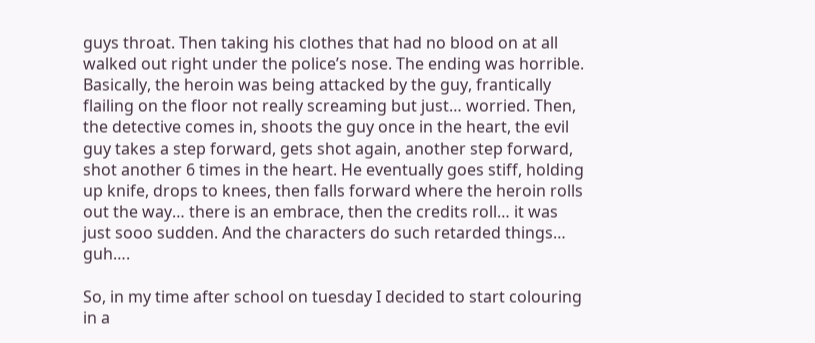guys throat. Then taking his clothes that had no blood on at all walked out right under the police’s nose. The ending was horrible. Basically, the heroin was being attacked by the guy, frantically flailing on the floor not really screaming but just… worried. Then, the detective comes in, shoots the guy once in the heart, the evil guy takes a step forward, gets shot again, another step forward, shot another 6 times in the heart. He eventually goes stiff, holding up knife, drops to knees, then falls forward where the heroin rolls out the way… there is an embrace, then the credits roll… it was just sooo sudden. And the characters do such retarded things… guh….

So, in my time after school on tuesday I decided to start colouring in a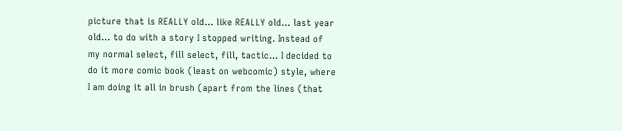picture that is REALLY old… like REALLY old… last year old… to do with a story I stopped writing. Instead of my normal select, fill select, fill, tactic… I decided to do it more comic book (least on webcomic) style, where I am doing it all in brush (apart from the lines (that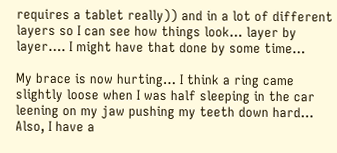requires a tablet really)) and in a lot of different layers so I can see how things look… layer by layer…. I might have that done by some time…

My brace is now hurting… I think a ring came slightly loose when I was half sleeping in the car leening on my jaw pushing my teeth down hard… Also, I have a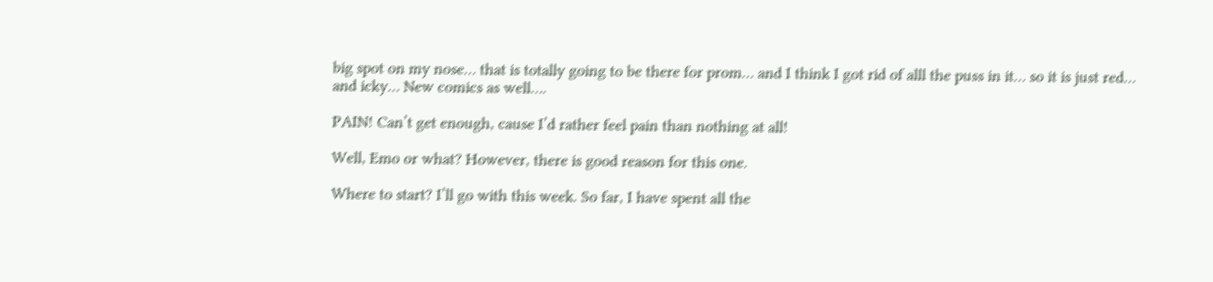big spot on my nose… that is totally going to be there for prom… and I think I got rid of alll the puss in it… so it is just red… and icky… New comics as well….

PAIN! Can’t get enough, cause I’d rather feel pain than nothing at all!

Well, Emo or what? However, there is good reason for this one.

Where to start? I’ll go with this week. So far, I have spent all the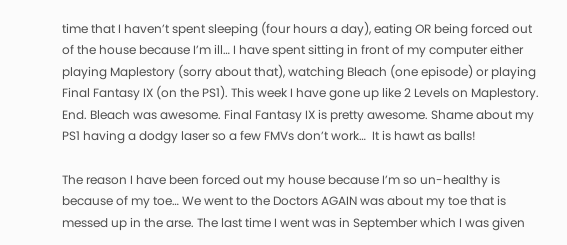time that I haven’t spent sleeping (four hours a day), eating OR being forced out of the house because I’m ill… I have spent sitting in front of my computer either playing Maplestory (sorry about that), watching Bleach (one episode) or playing Final Fantasy IX (on the PS1). This week I have gone up like 2 Levels on Maplestory. End. Bleach was awesome. Final Fantasy IX is pretty awesome. Shame about my PS1 having a dodgy laser so a few FMVs don’t work…  It is hawt as balls!

The reason I have been forced out my house because I’m so un-healthy is because of my toe… We went to the Doctors AGAIN was about my toe that is messed up in the arse. The last time I went was in September which I was given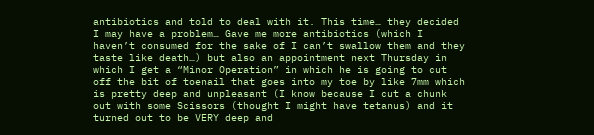antibiotics and told to deal with it. This time… they decided I may have a problem… Gave me more antibiotics (which I haven’t consumed for the sake of I can’t swallow them and they taste like death…) but also an appointment next Thursday in which I get a “Minor Operation” in which he is going to cut off the bit of toenail that goes into my toe by like 7mm which is pretty deep and unpleasant (I know because I cut a chunk out with some Scissors (thought I might have tetanus) and it turned out to be VERY deep and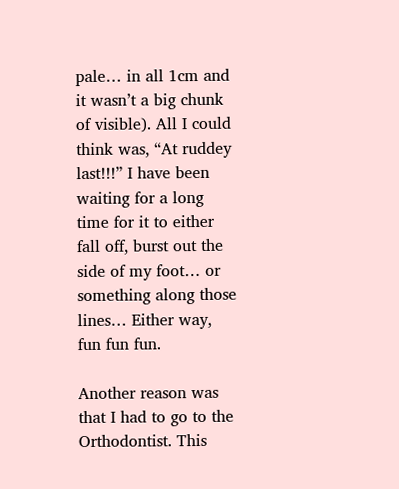pale… in all 1cm and it wasn’t a big chunk of visible). All I could think was, “At ruddey last!!!” I have been waiting for a long time for it to either fall off, burst out the side of my foot… or something along those lines… Either way, fun fun fun.

Another reason was that I had to go to the Orthodontist. This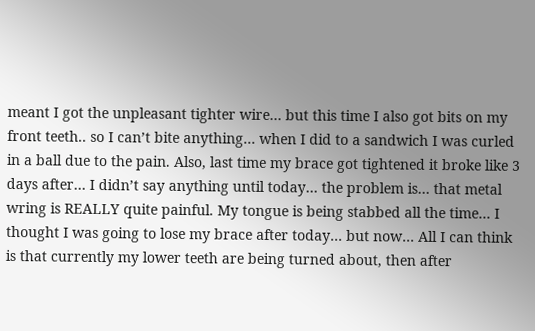meant I got the unpleasant tighter wire… but this time I also got bits on my front teeth.. so I can’t bite anything… when I did to a sandwich I was curled in a ball due to the pain. Also, last time my brace got tightened it broke like 3 days after… I didn’t say anything until today… the problem is… that metal wring is REALLY quite painful. My tongue is being stabbed all the time… I thought I was going to lose my brace after today… but now… All I can think is that currently my lower teeth are being turned about, then after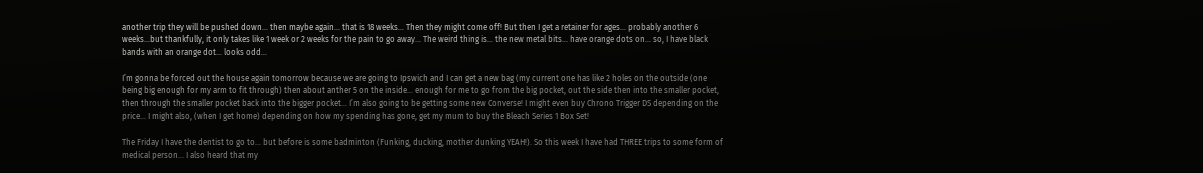another trip they will be pushed down… then maybe again… that is 18 weeks… Then they might come off! But then I get a retainer for ages… probably another 6 weeks…but thankfully, it only takes like 1 week or 2 weeks for the pain to go away… The weird thing is… the new metal bits… have orange dots on… so, I have black bands with an orange dot… looks odd…

I’m gonna be forced out the house again tomorrow because we are going to Ipswich and I can get a new bag (my current one has like 2 holes on the outside (one being big enough for my arm to fit through) then about anther 5 on the inside… enough for me to go from the big pocket, out the side then into the smaller pocket, then through the smaller pocket back into the bigger pocket… I’m also going to be getting some new Converse! I might even buy Chrono Trigger DS depending on the price… I might also, (when I get home) depending on how my spending has gone, get my mum to buy the Bleach Series 1 Box Set!

The Friday I have the dentist to go to… but before is some badminton (Funking, ducking, mother dunking YEAH!). So this week I have had THREE trips to some form of medical person… I also heard that my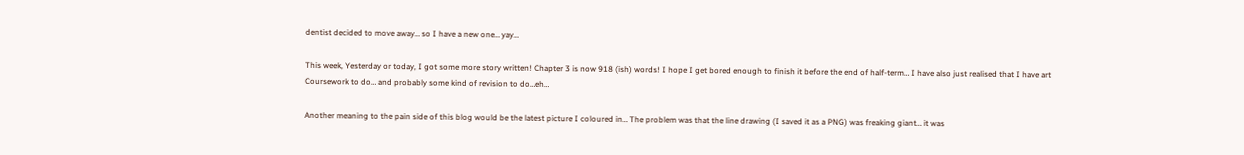dentist decided to move away… so I have a new one… yay…

This week, Yesterday or today, I got some more story written! Chapter 3 is now 918 (ish) words! I hope I get bored enough to finish it before the end of half-term… I have also just realised that I have art Coursework to do… and probably some kind of revision to do…eh…

Another meaning to the pain side of this blog would be the latest picture I coloured in… The problem was that the line drawing (I saved it as a PNG) was freaking giant… it was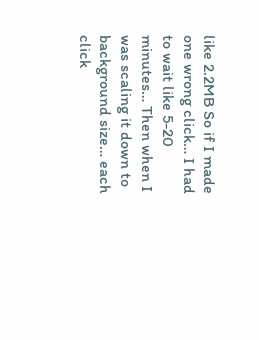like 2.2MB So if I made one wrong click… I had to wait like 5-20 minutes… Then when I was scaling it down to background size… each click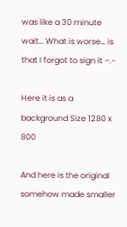was like a 30 minute wait… What is worse… is that I forgot to sign it –.-

Here it is as a background Size 1280 x 800

And here is the original somehow made smaller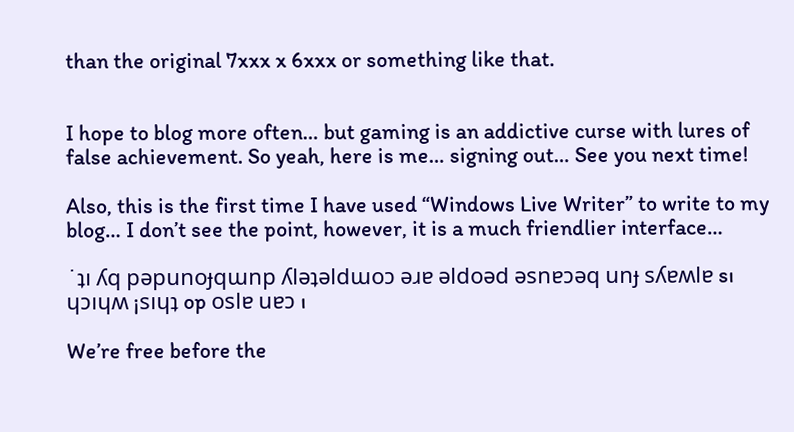than the original 7xxx x 6xxx or something like that.


I hope to blog more often… but gaming is an addictive curse with lures of false achievement. So yeah, here is me… signing out… See you next time!

Also, this is the first time I have used “Windows Live Writer” to write to my blog… I don’t see the point, however, it is a much friendlier interface…

˙ʇı ʎq pǝpunoɟqɯnp ʎlǝʇǝldɯoɔ ǝɹɐ ǝldoǝd ǝsnɐɔǝq unɟ sʎɐʍlɐ sı ɥɔıɥʍ ¡sıɥʇ op oslɐ uɐɔ ı

We’re free before the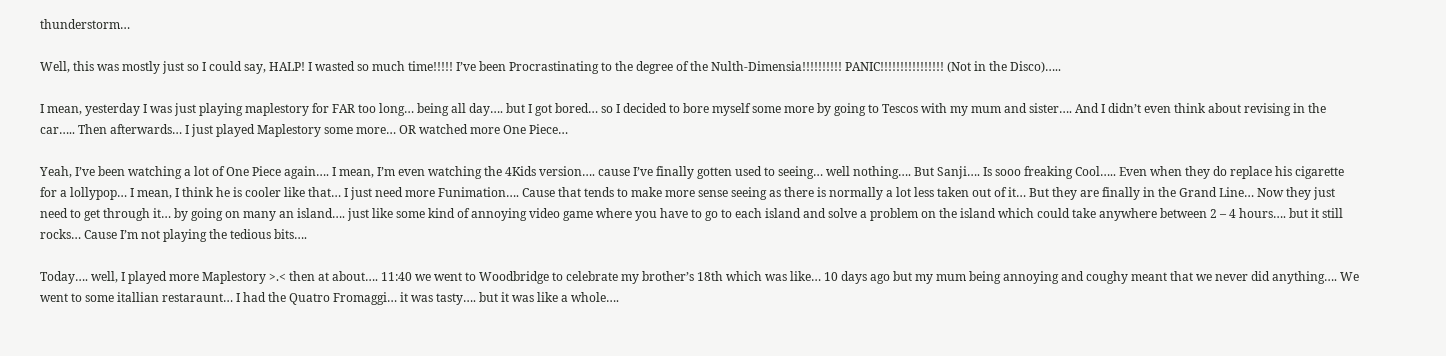thunderstorm…

Well, this was mostly just so I could say, HALP! I wasted so much time!!!!! I’ve been Procrastinating to the degree of the Nulth-Dimensia!!!!!!!!!! PANIC!!!!!!!!!!!!!!!! (Not in the Disco)…..

I mean, yesterday I was just playing maplestory for FAR too long… being all day…. but I got bored… so I decided to bore myself some more by going to Tescos with my mum and sister…. And I didn’t even think about revising in the car….. Then afterwards… I just played Maplestory some more… OR watched more One Piece…

Yeah, I’ve been watching a lot of One Piece again…. I mean, I’m even watching the 4Kids version…. cause I’ve finally gotten used to seeing… well nothing…. But Sanji…. Is sooo freaking Cool….. Even when they do replace his cigarette for a lollypop… I mean, I think he is cooler like that… I just need more Funimation…. Cause that tends to make more sense seeing as there is normally a lot less taken out of it… But they are finally in the Grand Line… Now they just need to get through it… by going on many an island…. just like some kind of annoying video game where you have to go to each island and solve a problem on the island which could take anywhere between 2 – 4 hours…. but it still rocks… Cause I’m not playing the tedious bits….

Today…. well, I played more Maplestory >.< then at about…. 11:40 we went to Woodbridge to celebrate my brother’s 18th which was like… 10 days ago but my mum being annoying and coughy meant that we never did anything…. We went to some itallian restaraunt… I had the Quatro Fromaggi… it was tasty…. but it was like a whole….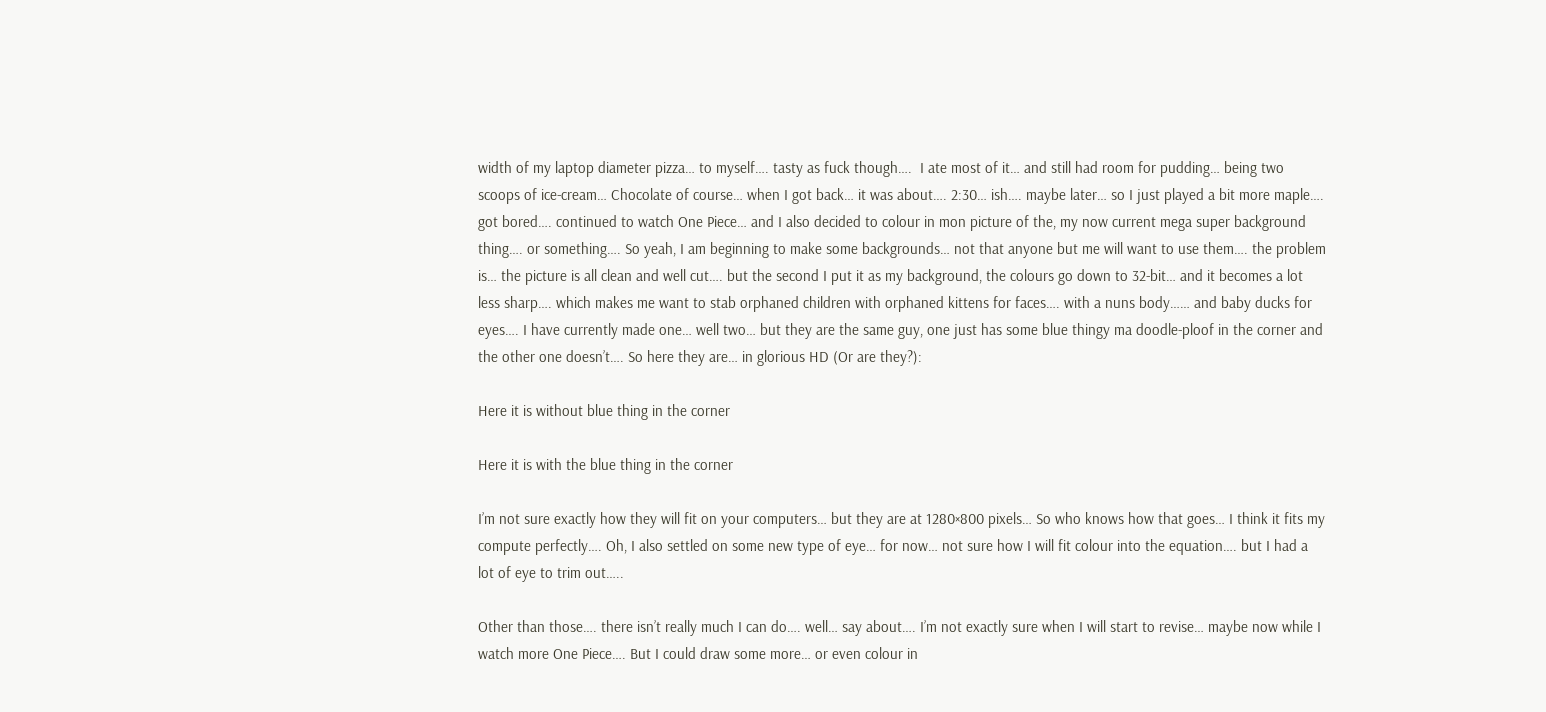width of my laptop diameter pizza… to myself…. tasty as fuck though….  I ate most of it… and still had room for pudding… being two scoops of ice-cream… Chocolate of course… when I got back… it was about…. 2:30… ish…. maybe later… so I just played a bit more maple…. got bored…. continued to watch One Piece… and I also decided to colour in mon picture of the, my now current mega super background thing…. or something…. So yeah, I am beginning to make some backgrounds… not that anyone but me will want to use them…. the problem is… the picture is all clean and well cut…. but the second I put it as my background, the colours go down to 32-bit… and it becomes a lot less sharp…. which makes me want to stab orphaned children with orphaned kittens for faces…. with a nuns body…… and baby ducks for eyes…. I have currently made one… well two… but they are the same guy, one just has some blue thingy ma doodle-ploof in the corner and the other one doesn’t…. So here they are… in glorious HD (Or are they?):

Here it is without blue thing in the corner

Here it is with the blue thing in the corner

I’m not sure exactly how they will fit on your computers… but they are at 1280×800 pixels… So who knows how that goes… I think it fits my compute perfectly…. Oh, I also settled on some new type of eye… for now… not sure how I will fit colour into the equation…. but I had a lot of eye to trim out…..

Other than those…. there isn’t really much I can do…. well… say about…. I’m not exactly sure when I will start to revise… maybe now while I watch more One Piece…. But I could draw some more… or even colour in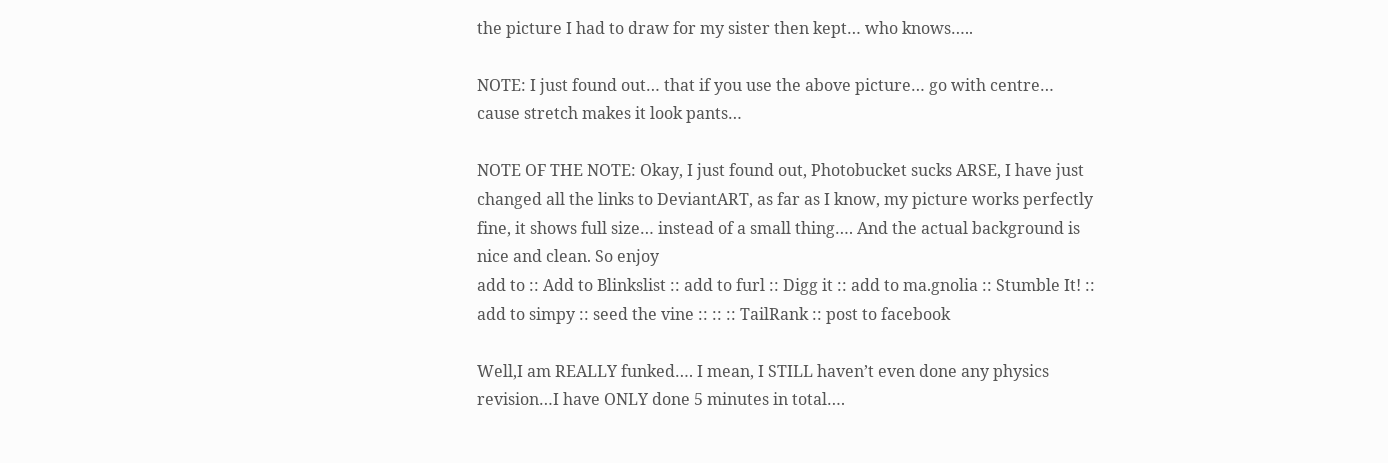the picture I had to draw for my sister then kept… who knows…..

NOTE: I just found out… that if you use the above picture… go with centre… cause stretch makes it look pants…

NOTE OF THE NOTE: Okay, I just found out, Photobucket sucks ARSE, I have just changed all the links to DeviantART, as far as I know, my picture works perfectly fine, it shows full size… instead of a small thing…. And the actual background is nice and clean. So enjoy
add to :: Add to Blinkslist :: add to furl :: Digg it :: add to ma.gnolia :: Stumble It! :: add to simpy :: seed the vine :: :: :: TailRank :: post to facebook

Well,I am REALLY funked…. I mean, I STILL haven’t even done any physics revision…I have ONLY done 5 minutes in total….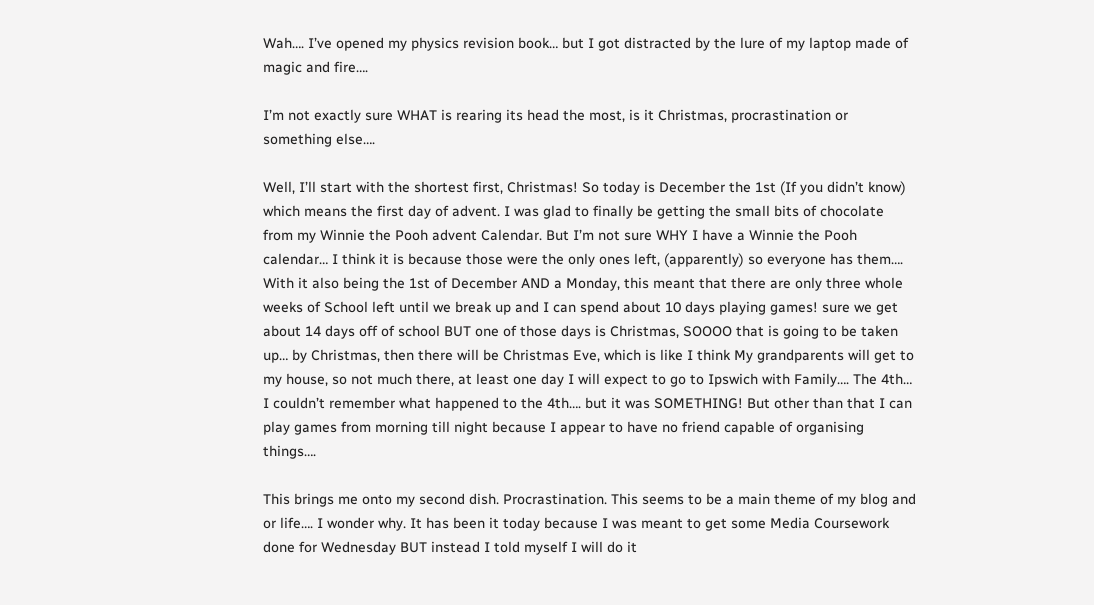Wah…. I’ve opened my physics revision book… but I got distracted by the lure of my laptop made of magic and fire….

I’m not exactly sure WHAT is rearing its head the most, is it Christmas, procrastination or something else….

Well, I’ll start with the shortest first, Christmas! So today is December the 1st (If you didn’t know) which means the first day of advent. I was glad to finally be getting the small bits of chocolate from my Winnie the Pooh advent Calendar. But I’m not sure WHY I have a Winnie the Pooh calendar… I think it is because those were the only ones left, (apparently) so everyone has them…. With it also being the 1st of December AND a Monday, this meant that there are only three whole weeks of School left until we break up and I can spend about 10 days playing games! sure we get about 14 days off of school BUT one of those days is Christmas, SOOOO that is going to be taken up… by Christmas, then there will be Christmas Eve, which is like I think My grandparents will get to my house, so not much there, at least one day I will expect to go to Ipswich with Family…. The 4th… I couldn’t remember what happened to the 4th…. but it was SOMETHING! But other than that I can play games from morning till night because I appear to have no friend capable of organising things….

This brings me onto my second dish. Procrastination. This seems to be a main theme of my blog and or life…. I wonder why. It has been it today because I was meant to get some Media Coursework done for Wednesday BUT instead I told myself I will do it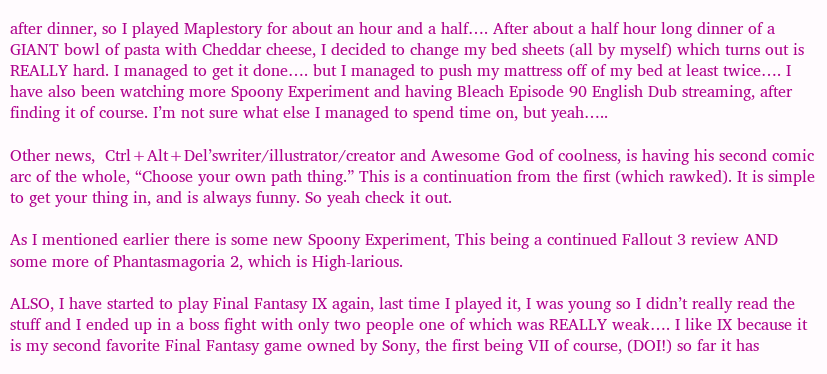after dinner, so I played Maplestory for about an hour and a half…. After about a half hour long dinner of a GIANT bowl of pasta with Cheddar cheese, I decided to change my bed sheets (all by myself) which turns out is REALLY hard. I managed to get it done…. but I managed to push my mattress off of my bed at least twice…. I have also been watching more Spoony Experiment and having Bleach Episode 90 English Dub streaming, after finding it of course. I’m not sure what else I managed to spend time on, but yeah…..

Other news,  Ctrl+Alt+Del’swriter/illustrator/creator and Awesome God of coolness, is having his second comic arc of the whole, “Choose your own path thing.” This is a continuation from the first (which rawked). It is simple to get your thing in, and is always funny. So yeah check it out.

As I mentioned earlier there is some new Spoony Experiment, This being a continued Fallout 3 review AND some more of Phantasmagoria 2, which is High-larious.

ALSO, I have started to play Final Fantasy IX again, last time I played it, I was young so I didn’t really read the stuff and I ended up in a boss fight with only two people one of which was REALLY weak…. I like IX because it is my second favorite Final Fantasy game owned by Sony, the first being VII of course, (DOI!) so far it has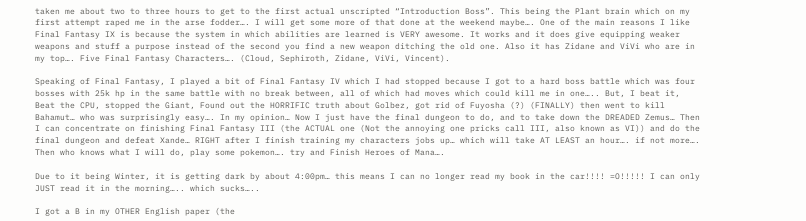taken me about two to three hours to get to the first actual unscripted “Introduction Boss”. This being the Plant brain which on my first attempt raped me in the arse fodder…. I will get some more of that done at the weekend maybe…. One of the main reasons I like Final Fantasy IX is because the system in which abilities are learned is VERY awesome. It works and it does give equipping weaker weapons and stuff a purpose instead of the second you find a new weapon ditching the old one. Also it has Zidane and ViVi who are in my top…. Five Final Fantasy Characters…. (Cloud, Sephiroth, Zidane, ViVi, Vincent).

Speaking of Final Fantasy, I played a bit of Final Fantasy IV which I had stopped because I got to a hard boss battle which was four bosses with 25k hp in the same battle with no break between, all of which had moves which could kill me in one….. But, I beat it, Beat the CPU, stopped the Giant, Found out the HORRIFIC truth about Golbez, got rid of Fuyosha (?) (FINALLY) then went to kill Bahamut… who was surprisingly easy…. In my opinion… Now I just have the final dungeon to do, and to take down the DREADED Zemus… Then I can concentrate on finishing Final Fantasy III (the ACTUAL one (Not the annoying one pricks call III, also known as VI)) and do the final dungeon and defeat Xande… RIGHT after I finish training my characters jobs up… which will take AT LEAST an hour…. if not more…. Then who knows what I will do, play some pokemon…. try and Finish Heroes of Mana….

Due to it being Winter, it is getting dark by about 4:00pm… this means I can no longer read my book in the car!!!! =O!!!!! I can only JUST read it in the morning….. which sucks…..

I got a B in my OTHER English paper (the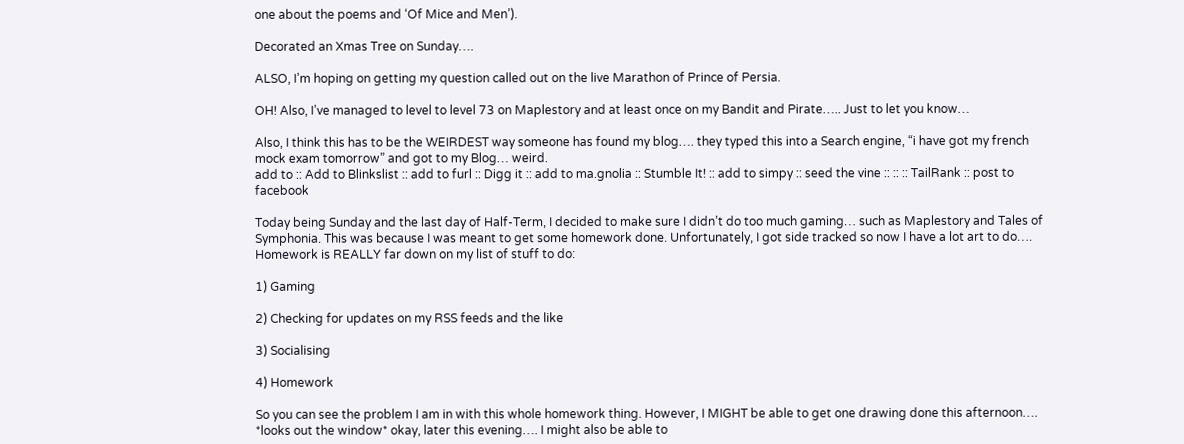one about the poems and ‘Of Mice and Men’).

Decorated an Xmas Tree on Sunday….

ALSO, I’m hoping on getting my question called out on the live Marathon of Prince of Persia.

OH! Also, I’ve managed to level to level 73 on Maplestory and at least once on my Bandit and Pirate….. Just to let you know…

Also, I think this has to be the WEIRDEST way someone has found my blog…. they typed this into a Search engine, “i have got my french mock exam tomorrow” and got to my Blog… weird.
add to :: Add to Blinkslist :: add to furl :: Digg it :: add to ma.gnolia :: Stumble It! :: add to simpy :: seed the vine :: :: :: TailRank :: post to facebook

Today being Sunday and the last day of Half-Term, I decided to make sure I didn’t do too much gaming… such as Maplestory and Tales of Symphonia. This was because I was meant to get some homework done. Unfortunately, I got side tracked so now I have a lot art to do…. Homework is REALLY far down on my list of stuff to do:

1) Gaming

2) Checking for updates on my RSS feeds and the like

3) Socialising

4) Homework

So you can see the problem I am in with this whole homework thing. However, I MIGHT be able to get one drawing done this afternoon…. *looks out the window* okay, later this evening…. I might also be able to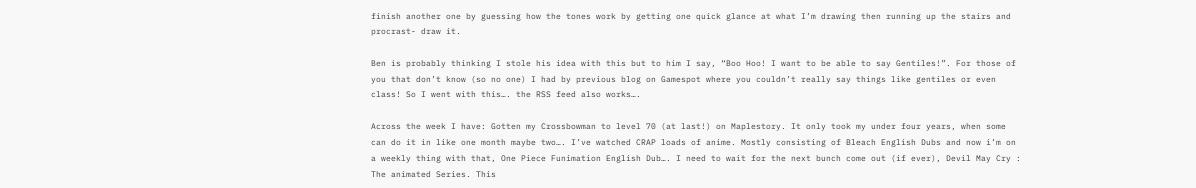finish another one by guessing how the tones work by getting one quick glance at what I’m drawing then running up the stairs and procrast- draw it.

Ben is probably thinking I stole his idea with this but to him I say, “Boo Hoo! I want to be able to say Gentiles!”. For those of you that don’t know (so no one) I had by previous blog on Gamespot where you couldn’t really say things like gentiles or even class! So I went with this…. the RSS feed also works….

Across the week I have: Gotten my Crossbowman to level 70 (at last!) on Maplestory. It only took my under four years, when some can do it in like one month maybe two…. I’ve watched CRAP loads of anime. Mostly consisting of Bleach English Dubs and now i’m on a weekly thing with that, One Piece Funimation English Dub…. I need to wait for the next bunch come out (if ever), Devil May Cry : The animated Series. This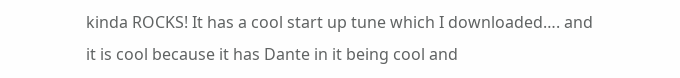kinda ROCKS! It has a cool start up tune which I downloaded…. and it is cool because it has Dante in it being cool and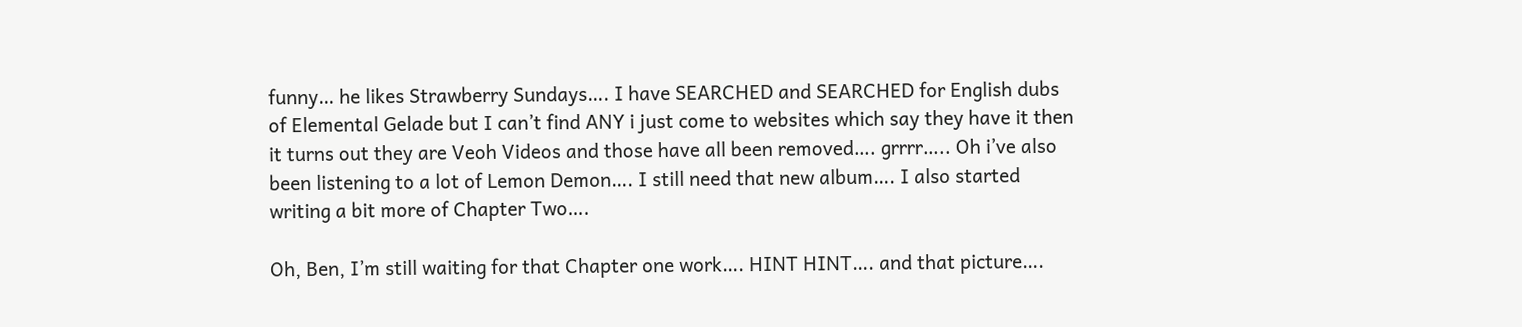funny… he likes Strawberry Sundays…. I have SEARCHED and SEARCHED for English dubs of Elemental Gelade but I can’t find ANY i just come to websites which say they have it then it turns out they are Veoh Videos and those have all been removed…. grrrr….. Oh i’ve also been listening to a lot of Lemon Demon…. I still need that new album…. I also started writing a bit more of Chapter Two….

Oh, Ben, I’m still waiting for that Chapter one work…. HINT HINT…. and that picture….